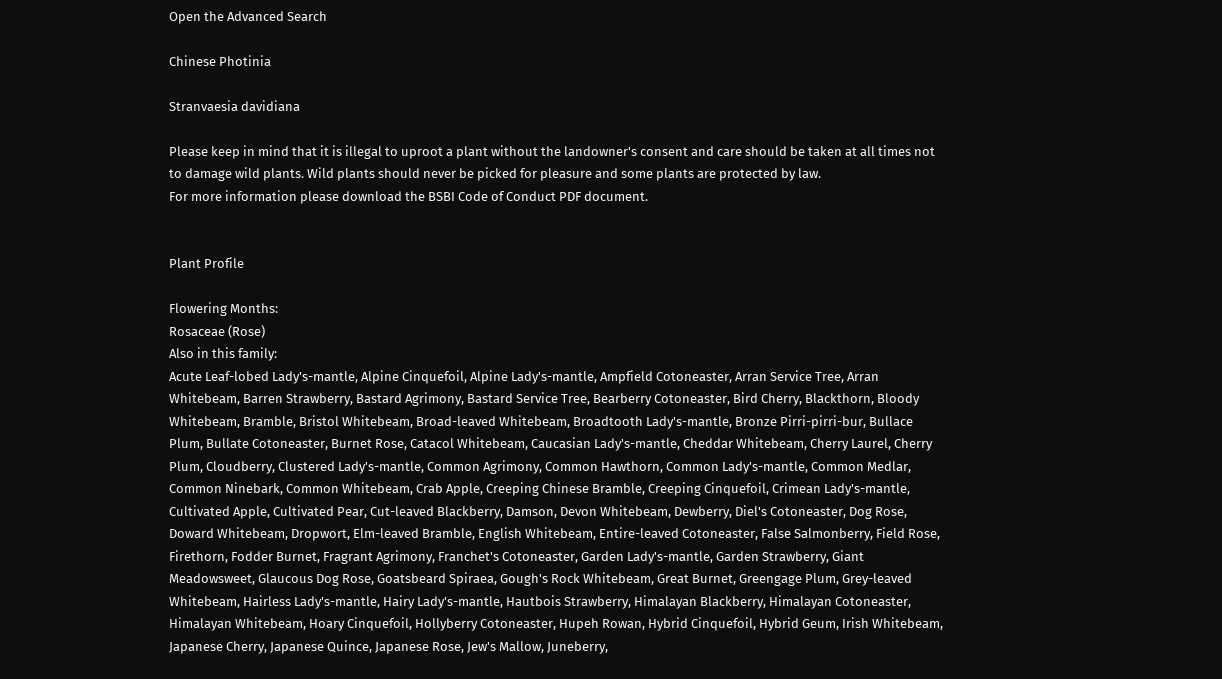Open the Advanced Search

Chinese Photinia

Stranvaesia davidiana

Please keep in mind that it is illegal to uproot a plant without the landowner's consent and care should be taken at all times not to damage wild plants. Wild plants should never be picked for pleasure and some plants are protected by law.
For more information please download the BSBI Code of Conduct PDF document.


Plant Profile

Flowering Months:
Rosaceae (Rose)
Also in this family:
Acute Leaf-lobed Lady's-mantle, Alpine Cinquefoil, Alpine Lady's-mantle, Ampfield Cotoneaster, Arran Service Tree, Arran Whitebeam, Barren Strawberry, Bastard Agrimony, Bastard Service Tree, Bearberry Cotoneaster, Bird Cherry, Blackthorn, Bloody Whitebeam, Bramble, Bristol Whitebeam, Broad-leaved Whitebeam, Broadtooth Lady's-mantle, Bronze Pirri-pirri-bur, Bullace Plum, Bullate Cotoneaster, Burnet Rose, Catacol Whitebeam, Caucasian Lady's-mantle, Cheddar Whitebeam, Cherry Laurel, Cherry Plum, Cloudberry, Clustered Lady's-mantle, Common Agrimony, Common Hawthorn, Common Lady's-mantle, Common Medlar, Common Ninebark, Common Whitebeam, Crab Apple, Creeping Chinese Bramble, Creeping Cinquefoil, Crimean Lady's-mantle, Cultivated Apple, Cultivated Pear, Cut-leaved Blackberry, Damson, Devon Whitebeam, Dewberry, Diel's Cotoneaster, Dog Rose, Doward Whitebeam, Dropwort, Elm-leaved Bramble, English Whitebeam, Entire-leaved Cotoneaster, False Salmonberry, Field Rose, Firethorn, Fodder Burnet, Fragrant Agrimony, Franchet's Cotoneaster, Garden Lady's-mantle, Garden Strawberry, Giant Meadowsweet, Glaucous Dog Rose, Goatsbeard Spiraea, Gough's Rock Whitebeam, Great Burnet, Greengage Plum, Grey-leaved Whitebeam, Hairless Lady's-mantle, Hairy Lady's-mantle, Hautbois Strawberry, Himalayan Blackberry, Himalayan Cotoneaster, Himalayan Whitebeam, Hoary Cinquefoil, Hollyberry Cotoneaster, Hupeh Rowan, Hybrid Cinquefoil, Hybrid Geum, Irish Whitebeam, Japanese Cherry, Japanese Quince, Japanese Rose, Jew's Mallow, Juneberry,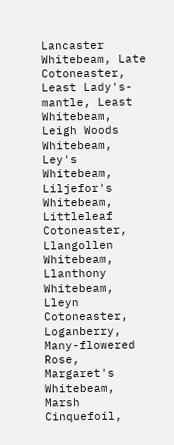Lancaster Whitebeam, Late Cotoneaster, Least Lady's-mantle, Least Whitebeam, Leigh Woods Whitebeam, Ley's Whitebeam, Liljefor's Whitebeam, Littleleaf Cotoneaster, Llangollen Whitebeam, Llanthony Whitebeam, Lleyn Cotoneaster, Loganberry, Many-flowered Rose, Margaret's Whitebeam, Marsh Cinquefoil,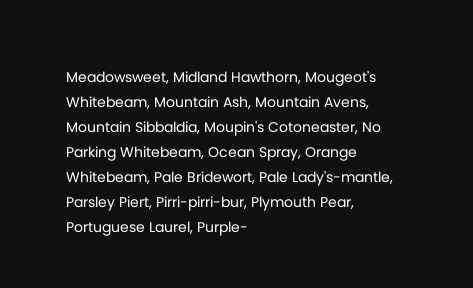Meadowsweet, Midland Hawthorn, Mougeot's Whitebeam, Mountain Ash, Mountain Avens, Mountain Sibbaldia, Moupin's Cotoneaster, No Parking Whitebeam, Ocean Spray, Orange Whitebeam, Pale Bridewort, Pale Lady's-mantle, Parsley Piert, Pirri-pirri-bur, Plymouth Pear, Portuguese Laurel, Purple-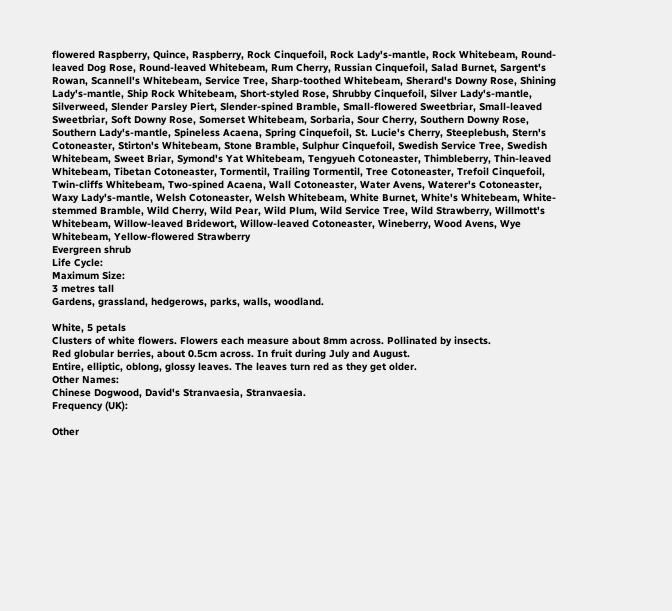flowered Raspberry, Quince, Raspberry, Rock Cinquefoil, Rock Lady's-mantle, Rock Whitebeam, Round-leaved Dog Rose, Round-leaved Whitebeam, Rum Cherry, Russian Cinquefoil, Salad Burnet, Sargent's Rowan, Scannell's Whitebeam, Service Tree, Sharp-toothed Whitebeam, Sherard's Downy Rose, Shining Lady's-mantle, Ship Rock Whitebeam, Short-styled Rose, Shrubby Cinquefoil, Silver Lady's-mantle, Silverweed, Slender Parsley Piert, Slender-spined Bramble, Small-flowered Sweetbriar, Small-leaved Sweetbriar, Soft Downy Rose, Somerset Whitebeam, Sorbaria, Sour Cherry, Southern Downy Rose, Southern Lady's-mantle, Spineless Acaena, Spring Cinquefoil, St. Lucie's Cherry, Steeplebush, Stern's Cotoneaster, Stirton's Whitebeam, Stone Bramble, Sulphur Cinquefoil, Swedish Service Tree, Swedish Whitebeam, Sweet Briar, Symond's Yat Whitebeam, Tengyueh Cotoneaster, Thimbleberry, Thin-leaved Whitebeam, Tibetan Cotoneaster, Tormentil, Trailing Tormentil, Tree Cotoneaster, Trefoil Cinquefoil, Twin-cliffs Whitebeam, Two-spined Acaena, Wall Cotoneaster, Water Avens, Waterer's Cotoneaster, Waxy Lady's-mantle, Welsh Cotoneaster, Welsh Whitebeam, White Burnet, White's Whitebeam, White-stemmed Bramble, Wild Cherry, Wild Pear, Wild Plum, Wild Service Tree, Wild Strawberry, Willmott's Whitebeam, Willow-leaved Bridewort, Willow-leaved Cotoneaster, Wineberry, Wood Avens, Wye Whitebeam, Yellow-flowered Strawberry
Evergreen shrub
Life Cycle:
Maximum Size:
3 metres tall
Gardens, grassland, hedgerows, parks, walls, woodland.

White, 5 petals
Clusters of white flowers. Flowers each measure about 8mm across. Pollinated by insects.
Red globular berries, about 0.5cm across. In fruit during July and August.
Entire, elliptic, oblong, glossy leaves. The leaves turn red as they get older.
Other Names:
Chinese Dogwood, David's Stranvaesia, Stranvaesia.
Frequency (UK):

Other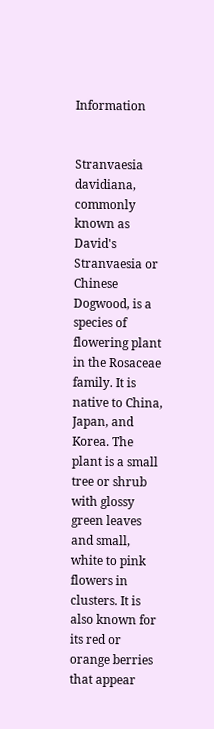Information


Stranvaesia davidiana, commonly known as David's Stranvaesia or Chinese Dogwood, is a species of flowering plant in the Rosaceae family. It is native to China, Japan, and Korea. The plant is a small tree or shrub with glossy green leaves and small, white to pink flowers in clusters. It is also known for its red or orange berries that appear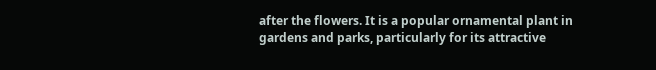after the flowers. It is a popular ornamental plant in gardens and parks, particularly for its attractive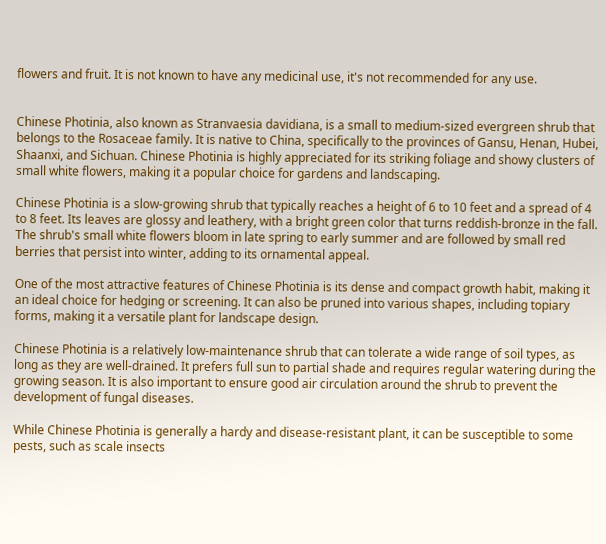flowers and fruit. It is not known to have any medicinal use, it's not recommended for any use.


Chinese Photinia, also known as Stranvaesia davidiana, is a small to medium-sized evergreen shrub that belongs to the Rosaceae family. It is native to China, specifically to the provinces of Gansu, Henan, Hubei, Shaanxi, and Sichuan. Chinese Photinia is highly appreciated for its striking foliage and showy clusters of small white flowers, making it a popular choice for gardens and landscaping.

Chinese Photinia is a slow-growing shrub that typically reaches a height of 6 to 10 feet and a spread of 4 to 8 feet. Its leaves are glossy and leathery, with a bright green color that turns reddish-bronze in the fall. The shrub's small white flowers bloom in late spring to early summer and are followed by small red berries that persist into winter, adding to its ornamental appeal.

One of the most attractive features of Chinese Photinia is its dense and compact growth habit, making it an ideal choice for hedging or screening. It can also be pruned into various shapes, including topiary forms, making it a versatile plant for landscape design.

Chinese Photinia is a relatively low-maintenance shrub that can tolerate a wide range of soil types, as long as they are well-drained. It prefers full sun to partial shade and requires regular watering during the growing season. It is also important to ensure good air circulation around the shrub to prevent the development of fungal diseases.

While Chinese Photinia is generally a hardy and disease-resistant plant, it can be susceptible to some pests, such as scale insects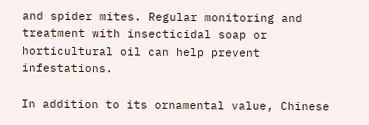and spider mites. Regular monitoring and treatment with insecticidal soap or horticultural oil can help prevent infestations.

In addition to its ornamental value, Chinese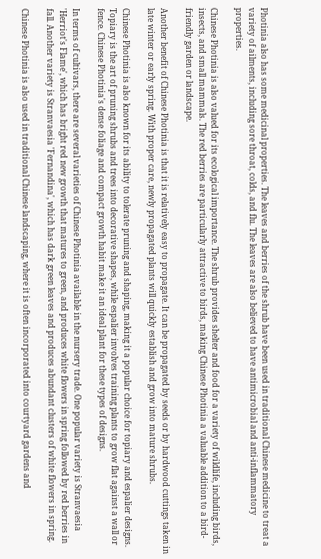Photinia also has some medicinal properties. The leaves and berries of the shrub have been used in traditional Chinese medicine to treat a variety of ailments, including sore throat, colds, and flu. The leaves are also believed to have antimicrobial and anti-inflammatory properties.

Chinese Photinia is also valued for its ecological importance. The shrub provides shelter and food for a variety of wildlife, including birds, insects, and small mammals. The red berries are particularly attractive to birds, making Chinese Photinia a valuable addition to a bird-friendly garden or landscape.

Another benefit of Chinese Photinia is that it is relatively easy to propagate. It can be propagated by seeds or by hardwood cuttings taken in late winter or early spring. With proper care, newly propagated plants will quickly establish and grow into mature shrubs.

Chinese Photinia is also known for its ability to tolerate pruning and shaping, making it a popular choice for topiary and espalier designs. Topiary is the art of pruning shrubs and trees into decorative shapes, while espalier involves training plants to grow flat against a wall or fence. Chinese Photinia's dense foliage and compact growth habit make it an ideal plant for these types of designs.

In terms of cultivars, there are several varieties of Chinese Photinia available in the nursery trade. One popular variety is Stranvaesia 'Herriot's Flame', which has bright red new growth that matures to green, and produces white flowers in spring followed by red berries in fall. Another variety is Stranvaesia 'Fernandina', which has dark green leaves and produces abundant clusters of white flowers in spring.

Chinese Photinia is also used in traditional Chinese landscaping, where it is often incorporated into courtyard gardens and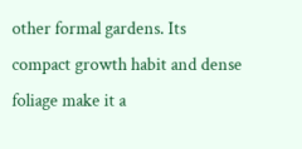other formal gardens. Its compact growth habit and dense foliage make it a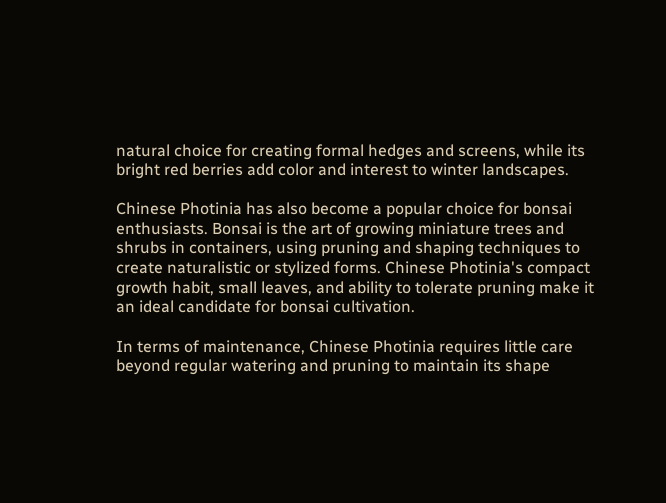natural choice for creating formal hedges and screens, while its bright red berries add color and interest to winter landscapes.

Chinese Photinia has also become a popular choice for bonsai enthusiasts. Bonsai is the art of growing miniature trees and shrubs in containers, using pruning and shaping techniques to create naturalistic or stylized forms. Chinese Photinia's compact growth habit, small leaves, and ability to tolerate pruning make it an ideal candidate for bonsai cultivation.

In terms of maintenance, Chinese Photinia requires little care beyond regular watering and pruning to maintain its shape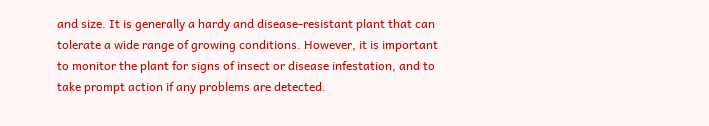and size. It is generally a hardy and disease-resistant plant that can tolerate a wide range of growing conditions. However, it is important to monitor the plant for signs of insect or disease infestation, and to take prompt action if any problems are detected.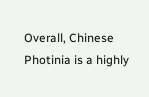Overall, Chinese Photinia is a highly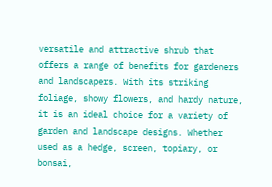versatile and attractive shrub that offers a range of benefits for gardeners and landscapers. With its striking foliage, showy flowers, and hardy nature, it is an ideal choice for a variety of garden and landscape designs. Whether used as a hedge, screen, topiary, or bonsai,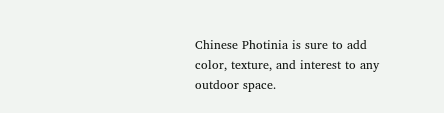Chinese Photinia is sure to add color, texture, and interest to any outdoor space.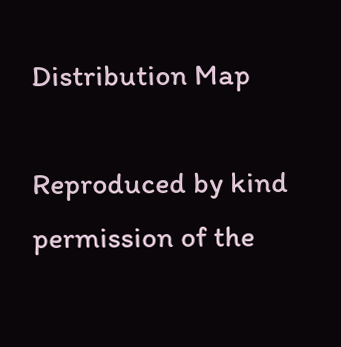Distribution Map

Reproduced by kind permission of the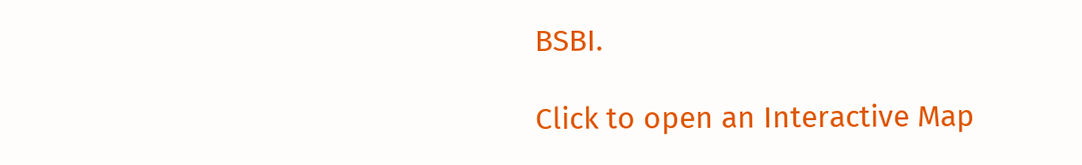BSBI.

Click to open an Interactive Map